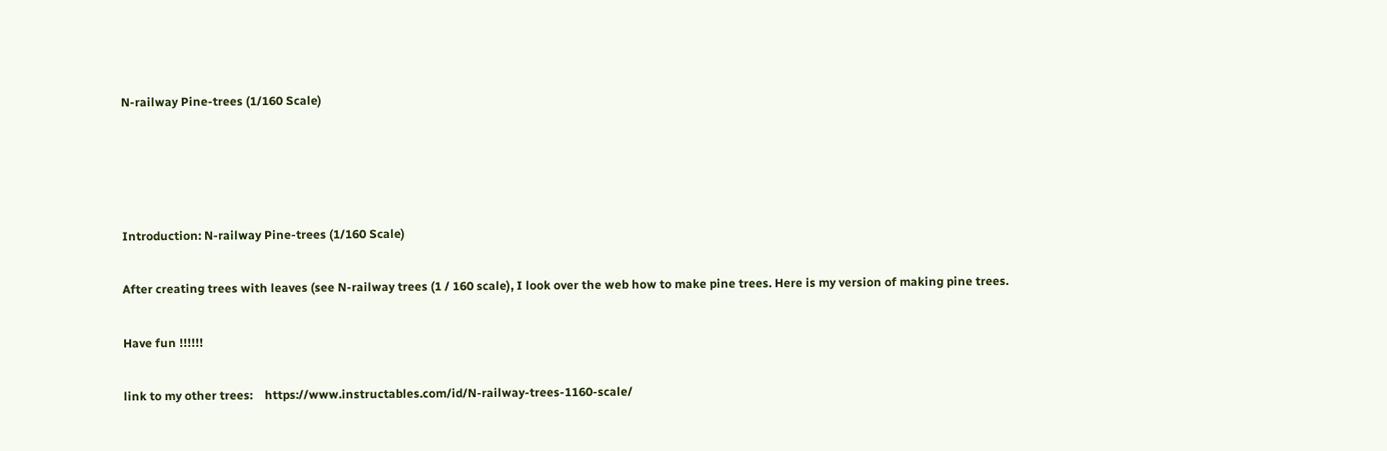N-railway Pine-trees (1/160 Scale)




Introduction: N-railway Pine-trees (1/160 Scale)

After creating trees with leaves (see N-railway trees (1 / 160 scale), I look over the web how to make pine trees. Here is my version of making pine trees.

Have fun !!!!!!

link to my other trees:    https://www.instructables.com/id/N-railway-trees-1160-scale/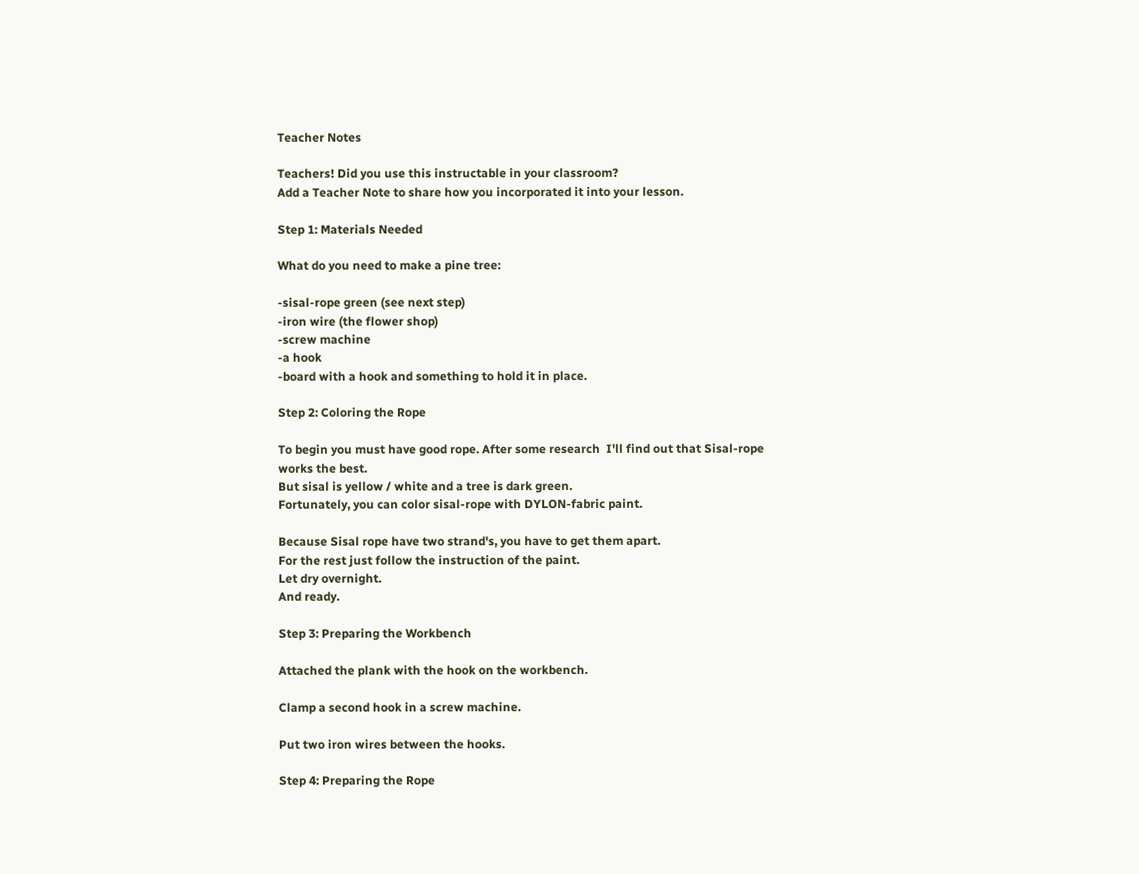Teacher Notes

Teachers! Did you use this instructable in your classroom?
Add a Teacher Note to share how you incorporated it into your lesson.

Step 1: Materials Needed

What do you need to make a pine tree:

-sisal-rope green (see next step)
-iron wire (the flower shop)
-screw machine
-a hook
-board with a hook and something to hold it in place.

Step 2: Coloring the Rope

To begin you must have good rope. After some research  I'll find out that Sisal-rope works the best.
But sisal is yellow / white and a tree is dark green.
Fortunately, you can color sisal-rope with DYLON-fabric paint.

Because Sisal rope have two strand's, you have to get them apart.
For the rest just follow the instruction of the paint.
Let dry overnight.
And ready.

Step 3: Preparing the Workbench

Attached the plank with the hook on the workbench.

Clamp a second hook in a screw machine.

Put two iron wires between the hooks.

Step 4: Preparing the Rope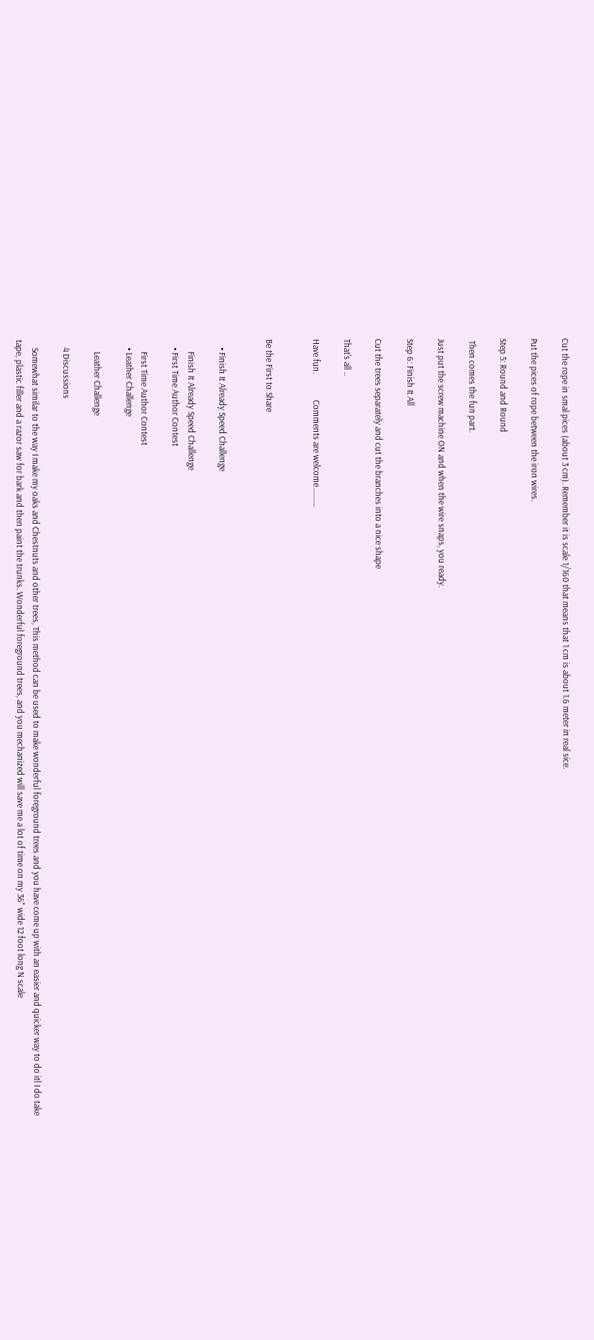Cut the rope in smal pices (about 3 cm). Remember it is scale 1/160 that means that 1 cm is about 1.6 meter in real sice.

Put the pices of rope between the iron wires.

Step 5: Round and Round

 Then comes the fun part.

Just put the screw machine ON and when the wire snaps, you ready.

Step 6: Finish It All

Cut the trees separately and cut the branches into a nice shape

That's all ..

Have fun.             Comments are welcome..........


Be the First to Share


    • Finish It Already Speed Challenge

      Finish It Already Speed Challenge
    • First Time Author Contest

      First Time Author Contest
    • Leather Challenge

      Leather Challenge

    4 Discussions

    Somewhat similar to the way I make my oaks and Chestnuts and other trees, This method can be used to make wonderful foreground trees and you have come up with an easier and quicker way to do itl I do take tape, plastic filler and a razor saw for bark and then paint the trunks. Wonderful foreground trees, and you mechanized will save me a lot of time on my 36" wide 12 foot long N scale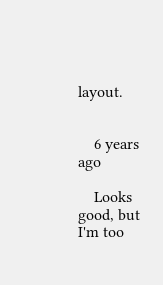layout.


    6 years ago

    Looks good, but I'm too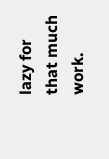lazy for that much work.